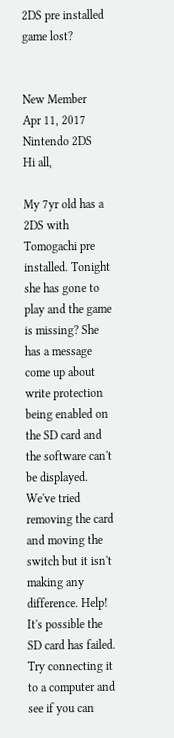2DS pre installed game lost?


New Member
Apr 11, 2017
Nintendo 2DS
Hi all,

My 7yr old has a 2DS with Tomogachi pre installed. Tonight she has gone to play and the game is missing? She has a message come up about write protection being enabled on the SD card and the software can't be displayed. We've tried removing the card and moving the switch but it isn't making any difference. Help!
It's possible the SD card has failed. Try connecting it to a computer and see if you can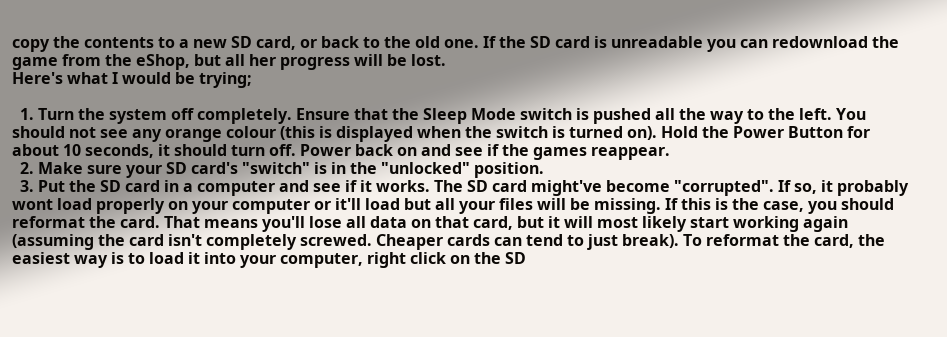copy the contents to a new SD card, or back to the old one. If the SD card is unreadable you can redownload the game from the eShop, but all her progress will be lost.
Here's what I would be trying;

  1. Turn the system off completely. Ensure that the Sleep Mode switch is pushed all the way to the left. You should not see any orange colour (this is displayed when the switch is turned on). Hold the Power Button for about 10 seconds, it should turn off. Power back on and see if the games reappear.
  2. Make sure your SD card's "switch" is in the "unlocked" position.
  3. Put the SD card in a computer and see if it works. The SD card might've become "corrupted". If so, it probably wont load properly on your computer or it'll load but all your files will be missing. If this is the case, you should reformat the card. That means you'll lose all data on that card, but it will most likely start working again (assuming the card isn't completely screwed. Cheaper cards can tend to just break). To reformat the card, the easiest way is to load it into your computer, right click on the SD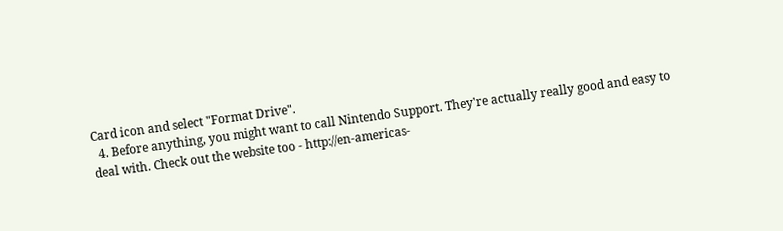Card icon and select "Format Drive".
  4. Before anything, you might want to call Nintendo Support. They're actually really good and easy to deal with. Check out the website too - http://en-americas-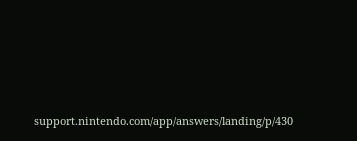support.nintendo.com/app/answers/landing/p/430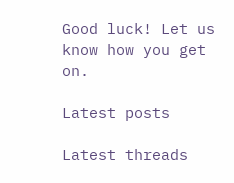Good luck! Let us know how you get on.

Latest posts

Latest threads